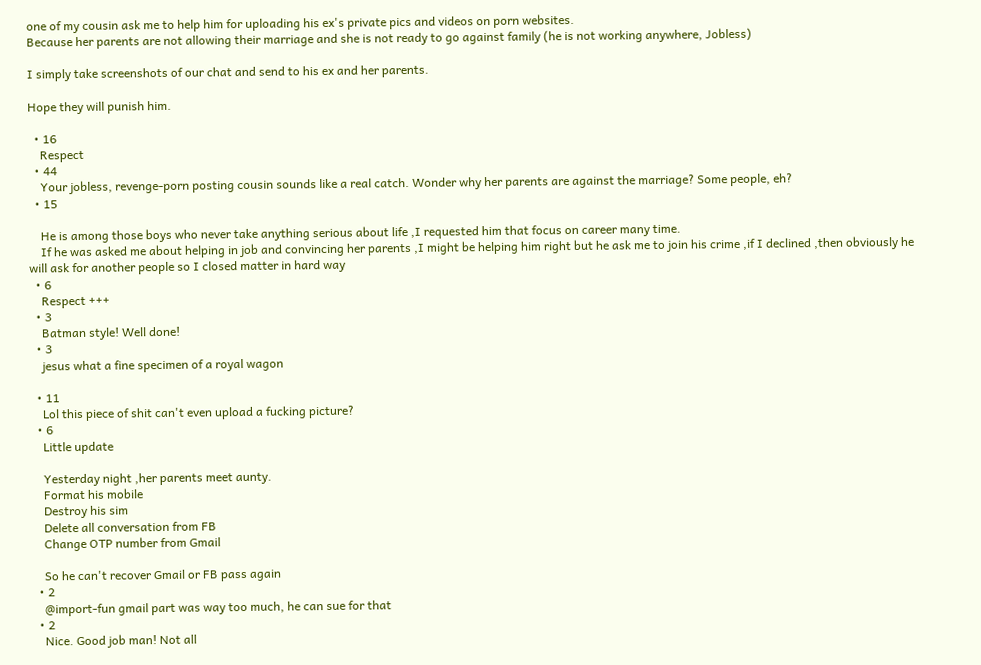one of my cousin ask me to help him for uploading his ex's private pics and videos on porn websites.
Because her parents are not allowing their marriage and she is not ready to go against family (he is not working anywhere, Jobless)

I simply take screenshots of our chat and send to his ex and her parents.

Hope they will punish him.

  • 16
    Respect
  • 44
    Your jobless, revenge-porn posting cousin sounds like a real catch. Wonder why her parents are against the marriage? Some people, eh?
  • 15

    He is among those boys who never take anything serious about life ,I requested him that focus on career many time.
    If he was asked me about helping in job and convincing her parents ,I might be helping him right but he ask me to join his crime ,if I declined ,then obviously he will ask for another people so I closed matter in hard way
  • 6
    Respect +++
  • 3
    Batman style! Well done!
  • 3
    jesus what a fine specimen of a royal wagon

  • 11
    Lol this piece of shit can't even upload a fucking picture?
  • 6
    Little update

    Yesterday night ,her parents meet aunty.
    Format his mobile
    Destroy his sim
    Delete all conversation from FB
    Change OTP number from Gmail

    So he can't recover Gmail or FB pass again
  • 2
    @import-fun gmail part was way too much, he can sue for that
  • 2
    Nice. Good job man! Not all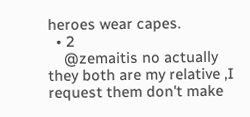heroes wear capes.
  • 2
    @zemaitis no actually they both are my relative ,I request them don't make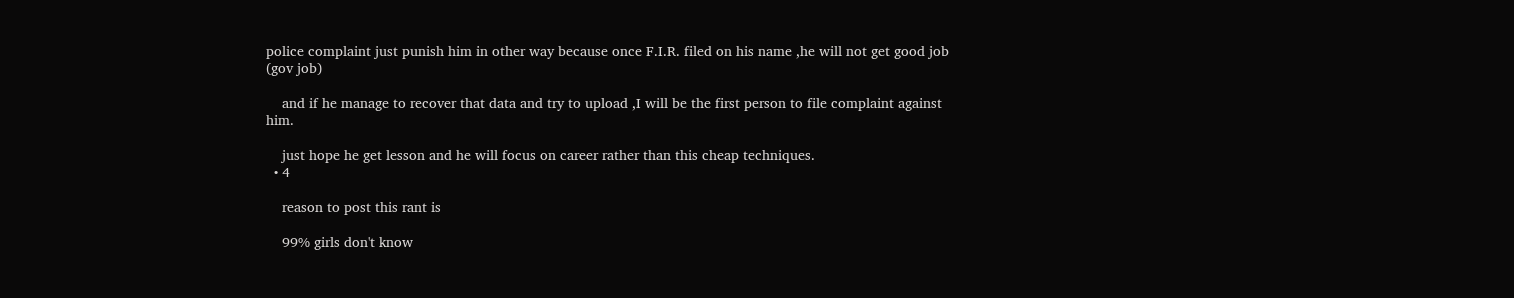police complaint just punish him in other way because once F.I.R. filed on his name ,he will not get good job (gov job)

    and if he manage to recover that data and try to upload ,I will be the first person to file complaint against him.

    just hope he get lesson and he will focus on career rather than this cheap techniques.
  • 4

    reason to post this rant is

    99% girls don't know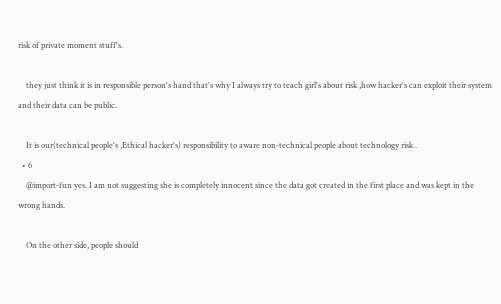risk of private moment stuff's.

    they just think it is in responsible person's hand that's why I always try to teach girl's about risk ,how hacker's can exploit their system and their data can be public.

    It is our(technical people's ,Ethical hacker's) responsibility to aware non-technical people about technology risk .
  • 6
    @import-fun yes. I am not suggesting she is completely innocent since the data got created in the first place and was kept in the wrong hands.

    On the other side, people should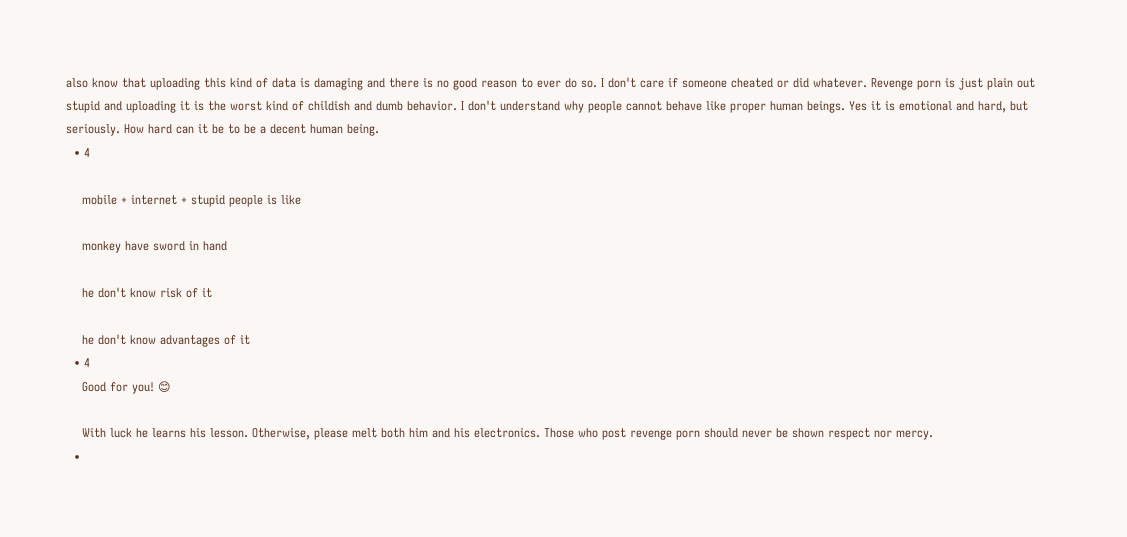also know that uploading this kind of data is damaging and there is no good reason to ever do so. I don't care if someone cheated or did whatever. Revenge porn is just plain out stupid and uploading it is the worst kind of childish and dumb behavior. I don't understand why people cannot behave like proper human beings. Yes it is emotional and hard, but seriously. How hard can it be to be a decent human being.
  • 4

    mobile + internet + stupid people is like

    monkey have sword in hand

    he don't know risk of it

    he don't know advantages of it
  • 4
    Good for you! 😊

    With luck he learns his lesson. Otherwise, please melt both him and his electronics. Those who post revenge porn should never be shown respect nor mercy.
  •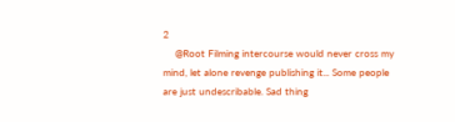2
    @Root Filming intercourse would never cross my mind, let alone revenge publishing it... Some people are just undescribable. Sad thing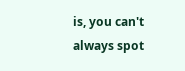is, you can't always spot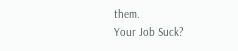them.
Your Job Suck?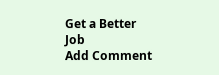Get a Better Job
Add Comment